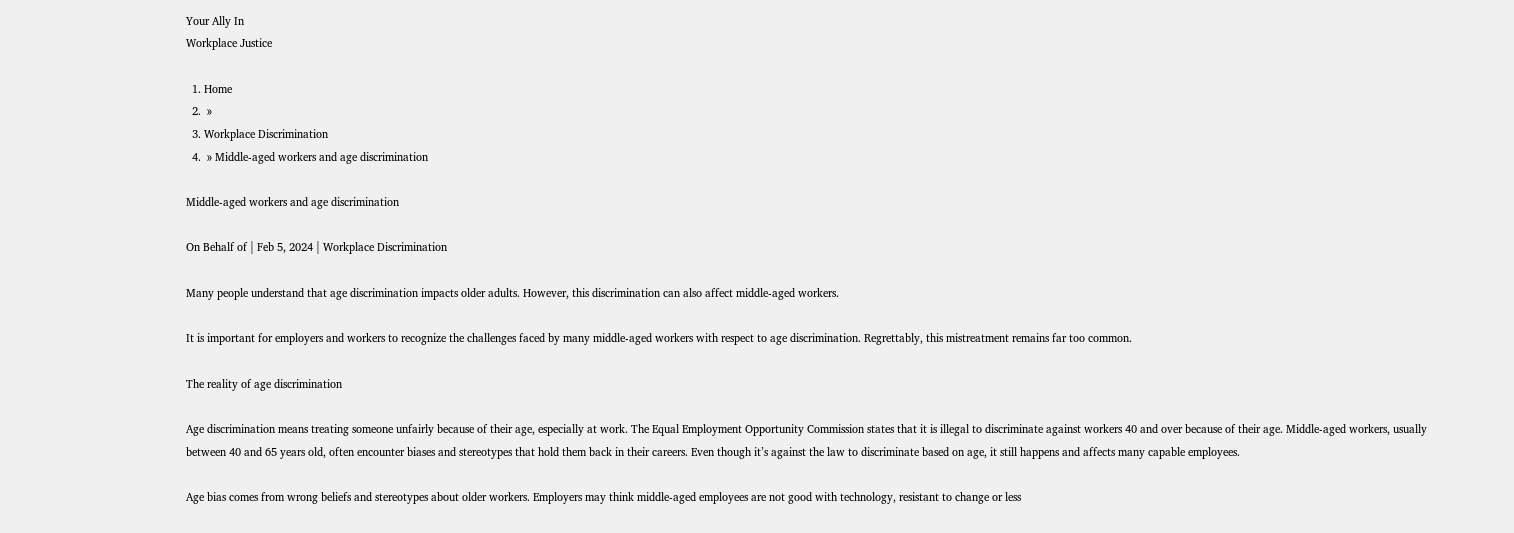Your Ally In
Workplace Justice

  1. Home
  2.  »
  3. Workplace Discrimination
  4.  » Middle-aged workers and age discrimination

Middle-aged workers and age discrimination

On Behalf of | Feb 5, 2024 | Workplace Discrimination

Many people understand that age discrimination impacts older adults. However, this discrimination can also affect middle-aged workers.

It is important for employers and workers to recognize the challenges faced by many middle-aged workers with respect to age discrimination. Regrettably, this mistreatment remains far too common.

The reality of age discrimination

Age discrimination means treating someone unfairly because of their age, especially at work. The Equal Employment Opportunity Commission states that it is illegal to discriminate against workers 40 and over because of their age. Middle-aged workers, usually between 40 and 65 years old, often encounter biases and stereotypes that hold them back in their careers. Even though it’s against the law to discriminate based on age, it still happens and affects many capable employees.

Age bias comes from wrong beliefs and stereotypes about older workers. Employers may think middle-aged employees are not good with technology, resistant to change or less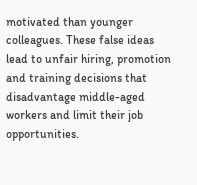motivated than younger colleagues. These false ideas lead to unfair hiring, promotion and training decisions that disadvantage middle-aged workers and limit their job opportunities.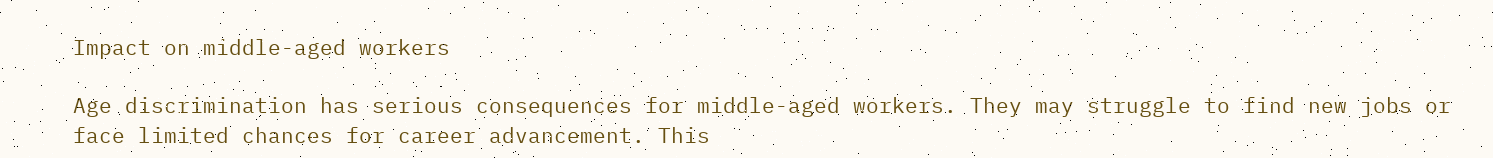Impact on middle-aged workers

Age discrimination has serious consequences for middle-aged workers. They may struggle to find new jobs or face limited chances for career advancement. This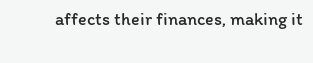affects their finances, making it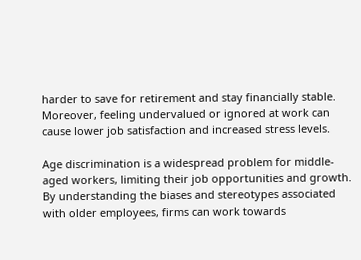harder to save for retirement and stay financially stable. Moreover, feeling undervalued or ignored at work can cause lower job satisfaction and increased stress levels.

Age discrimination is a widespread problem for middle-aged workers, limiting their job opportunities and growth. By understanding the biases and stereotypes associated with older employees, firms can work towards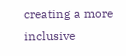creating a more inclusive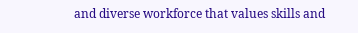and diverse workforce that values skills and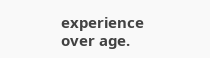experience over age.